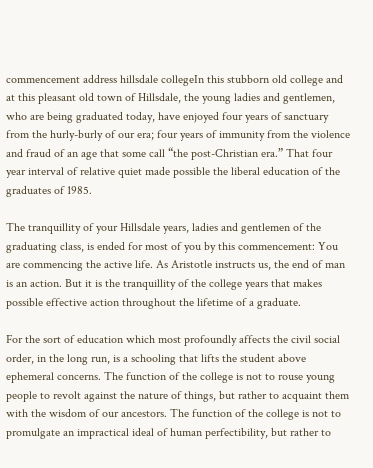commencement address hillsdale collegeIn this stubborn old college and at this pleasant old town of Hillsdale, the young ladies and gentlemen, who are being graduated today, have enjoyed four years of sanctuary from the hurly-burly of our era; four years of immunity from the violence and fraud of an age that some call “the post-Christian era.” That four year interval of relative quiet made possible the liberal education of the graduates of 1985.

The tranquillity of your Hillsdale years, ladies and gentlemen of the graduating class, is ended for most of you by this commencement: You are commencing the active life. As Aristotle instructs us, the end of man is an action. But it is the tranquillity of the college years that makes possible effective action throughout the lifetime of a graduate.

For the sort of education which most profoundly affects the civil social order, in the long run, is a schooling that lifts the student above ephemeral concerns. The function of the college is not to rouse young people to revolt against the nature of things, but rather to acquaint them with the wisdom of our ancestors. The function of the college is not to promulgate an impractical ideal of human perfectibility, but rather to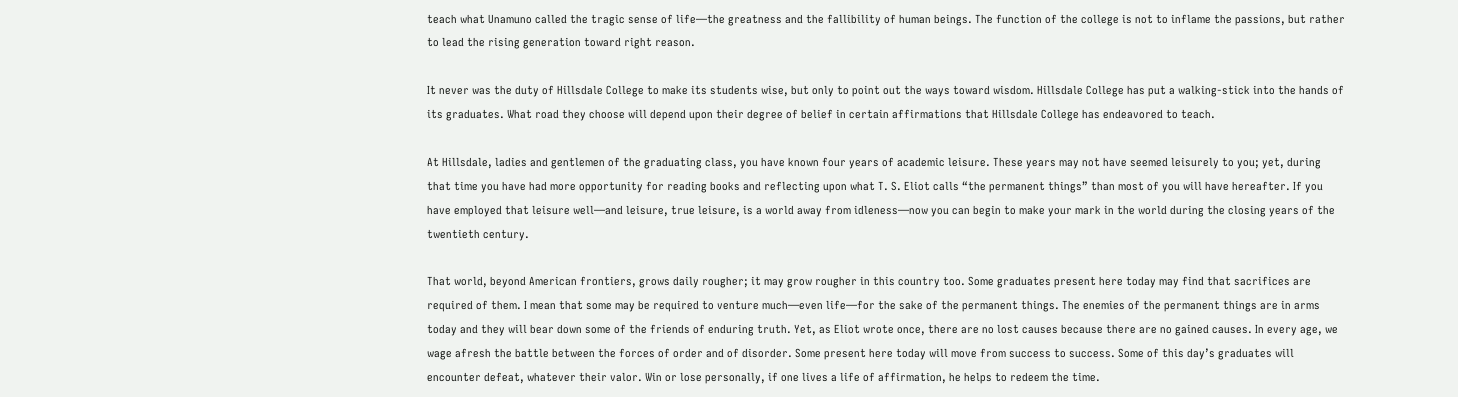teach what Unamuno called the tragic sense of life—the greatness and the fallibility of human beings. The function of the college is not to inflame the passions, but rather to lead the rising generation toward right reason.

It never was the duty of Hillsdale College to make its students wise, but only to point out the ways toward wisdom. Hillsdale College has put a walking-stick into the hands of its graduates. What road they choose will depend upon their degree of belief in certain affirmations that Hillsdale College has endeavored to teach.

At Hillsdale, ladies and gentlemen of the graduating class, you have known four years of academic leisure. These years may not have seemed leisurely to you; yet, during that time you have had more opportunity for reading books and reflecting upon what T. S. Eliot calls “the permanent things” than most of you will have hereafter. If you have employed that leisure well—and leisure, true leisure, is a world away from idleness—now you can begin to make your mark in the world during the closing years of the twentieth century.

That world, beyond American frontiers, grows daily rougher; it may grow rougher in this country too. Some graduates present here today may find that sacrifices are required of them. I mean that some may be required to venture much—even life—for the sake of the permanent things. The enemies of the permanent things are in arms today and they will bear down some of the friends of enduring truth. Yet, as Eliot wrote once, there are no lost causes because there are no gained causes. In every age, we wage afresh the battle between the forces of order and of disorder. Some present here today will move from success to success. Some of this day’s graduates will encounter defeat, whatever their valor. Win or lose personally, if one lives a life of affirmation, he helps to redeem the time.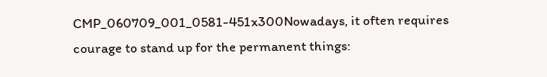CMP_060709_001_0581-451x300Nowadays, it often requires courage to stand up for the permanent things: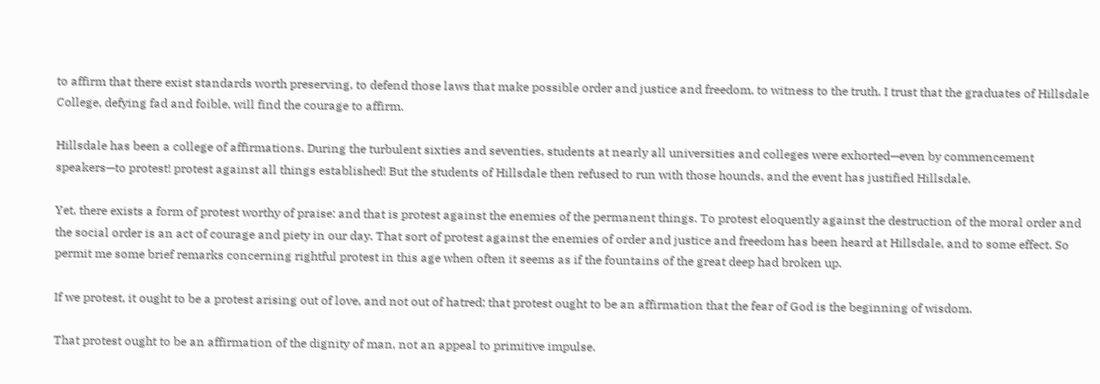to affirm that there exist standards worth preserving, to defend those laws that make possible order and justice and freedom, to witness to the truth. I trust that the graduates of Hillsdale College, defying fad and foible, will find the courage to affirm.

Hillsdale has been a college of affirmations. During the turbulent sixties and seventies, students at nearly all universities and colleges were exhorted—even by commencement speakers—to protest! protest against all things established! But the students of Hillsdale then refused to run with those hounds, and the event has justified Hillsdale.

Yet, there exists a form of protest worthy of praise: and that is protest against the enemies of the permanent things. To protest eloquently against the destruction of the moral order and the social order is an act of courage and piety in our day. That sort of protest against the enemies of order and justice and freedom has been heard at Hillsdale, and to some effect. So permit me some brief remarks concerning rightful protest in this age when often it seems as if the fountains of the great deep had broken up.

If we protest, it ought to be a protest arising out of love, and not out of hatred; that protest ought to be an affirmation that the fear of God is the beginning of wisdom.

That protest ought to be an affirmation of the dignity of man, not an appeal to primitive impulse.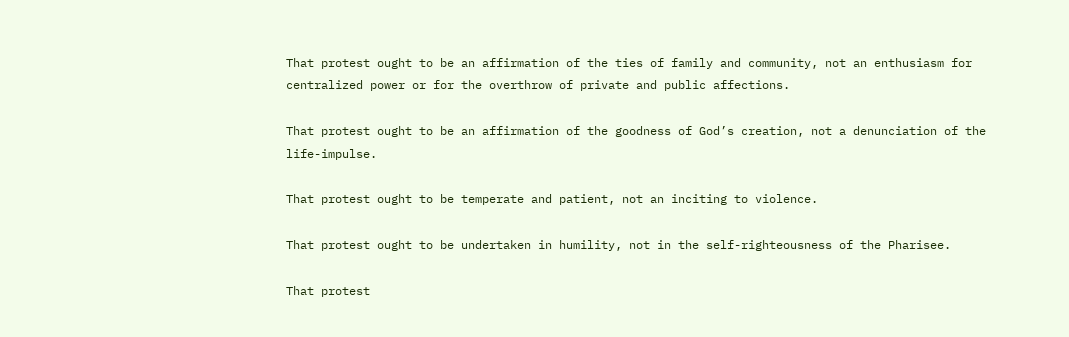That protest ought to be an affirmation of the ties of family and community, not an enthusiasm for centralized power or for the overthrow of private and public affections.

That protest ought to be an affirmation of the goodness of God’s creation, not a denunciation of the life-impulse.

That protest ought to be temperate and patient, not an inciting to violence.

That protest ought to be undertaken in humility, not in the self-righteousness of the Pharisee.

That protest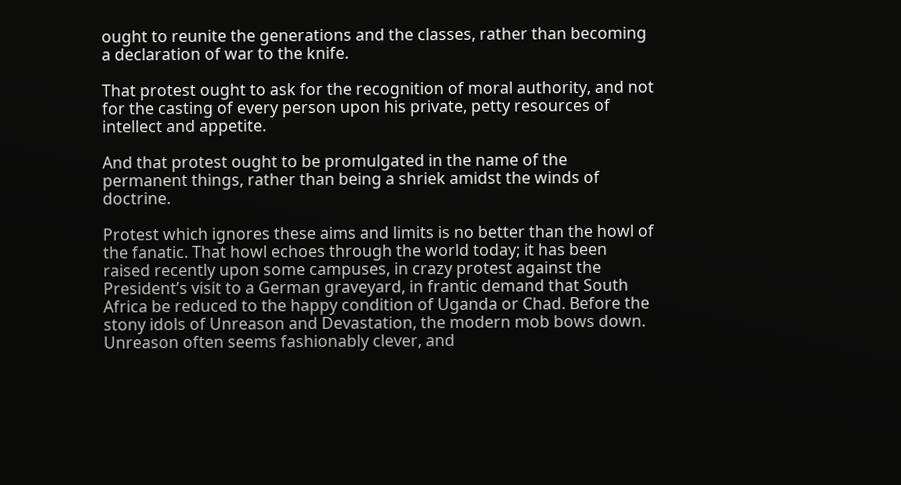ought to reunite the generations and the classes, rather than becoming a declaration of war to the knife.

That protest ought to ask for the recognition of moral authority, and not for the casting of every person upon his private, petty resources of intellect and appetite.

And that protest ought to be promulgated in the name of the permanent things, rather than being a shriek amidst the winds of doctrine.

Protest which ignores these aims and limits is no better than the howl of the fanatic. That howl echoes through the world today; it has been raised recently upon some campuses, in crazy protest against the President’s visit to a German graveyard, in frantic demand that South Africa be reduced to the happy condition of Uganda or Chad. Before the stony idols of Unreason and Devastation, the modern mob bows down. Unreason often seems fashionably clever, and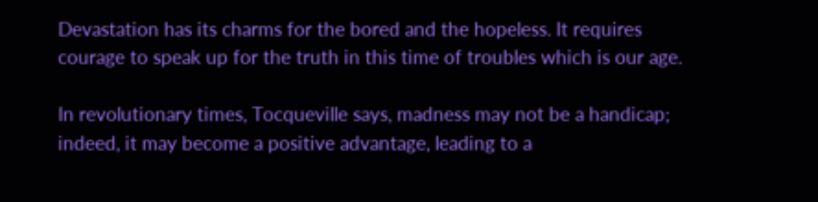Devastation has its charms for the bored and the hopeless. It requires courage to speak up for the truth in this time of troubles which is our age.

In revolutionary times, Tocqueville says, madness may not be a handicap; indeed, it may become a positive advantage, leading to a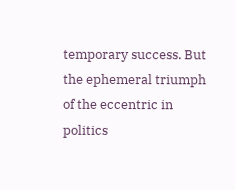temporary success. But the ephemeral triumph of the eccentric in politics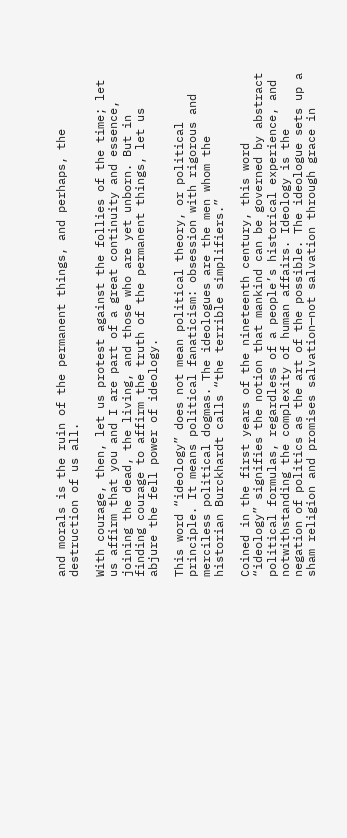and morals is the ruin of the permanent things, and perhaps, the destruction of us all.

With courage, then, let us protest against the follies of the time; let us affirm that you and I are part of a great continuity and essence, joining the dead, the living, and those who are yet unborn. But in finding courage to affirm the truth of the permanent things, let us abjure the fell power of ideology.

This word “ideology” does not mean political theory, or political principle. It means political fanaticism: obsession with rigorous and merciless political dogmas. The ideologues are the men whom the historian Burckhardt calls “the terrible simplifiers.”

Coined in the first years of the nineteenth century, this word “ideology” signifies the notion that mankind can be governed by abstract political formulas, regardless of a people’s historical experience, and notwithstanding the complexity of human affairs. Ideology is the negation of politics as the art of the possible. The ideologue sets up a sham religion and promises salvation—not salvation through grace in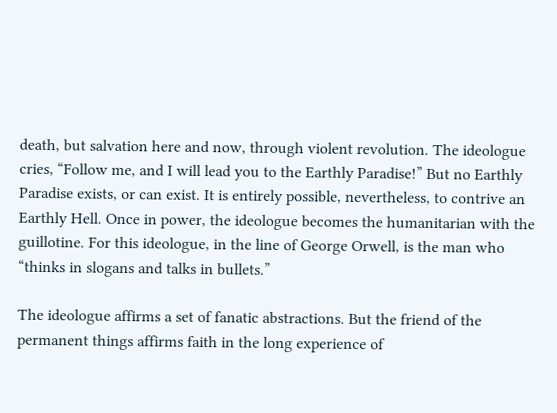death, but salvation here and now, through violent revolution. The ideologue cries, “Follow me, and I will lead you to the Earthly Paradise!” But no Earthly Paradise exists, or can exist. It is entirely possible, nevertheless, to contrive an Earthly Hell. Once in power, the ideologue becomes the humanitarian with the guillotine. For this ideologue, in the line of George Orwell, is the man who “thinks in slogans and talks in bullets.”

The ideologue affirms a set of fanatic abstractions. But the friend of the permanent things affirms faith in the long experience of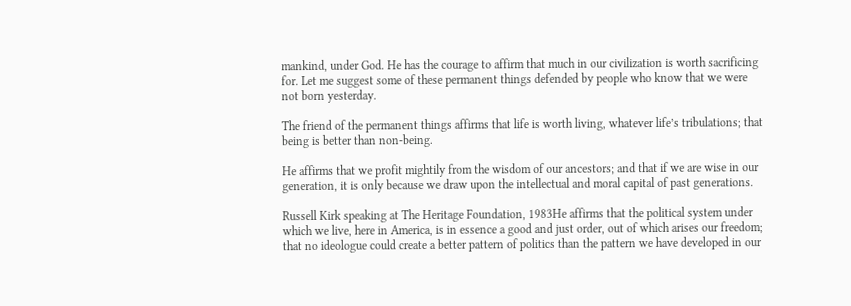mankind, under God. He has the courage to affirm that much in our civilization is worth sacrificing for. Let me suggest some of these permanent things defended by people who know that we were not born yesterday.

The friend of the permanent things affirms that life is worth living, whatever life’s tribulations; that being is better than non-being.

He affirms that we profit mightily from the wisdom of our ancestors; and that if we are wise in our generation, it is only because we draw upon the intellectual and moral capital of past generations.

Russell Kirk speaking at The Heritage Foundation, 1983He affirms that the political system under which we live, here in America, is in essence a good and just order, out of which arises our freedom; that no ideologue could create a better pattern of politics than the pattern we have developed in our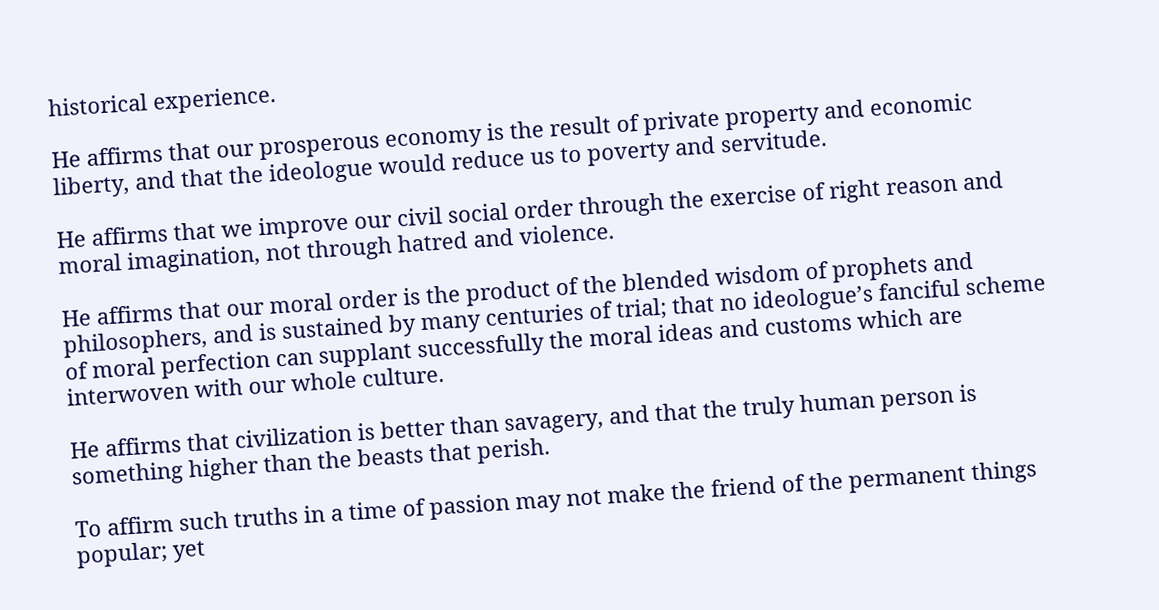historical experience.

He affirms that our prosperous economy is the result of private property and economic liberty, and that the ideologue would reduce us to poverty and servitude.

He affirms that we improve our civil social order through the exercise of right reason and moral imagination, not through hatred and violence.

He affirms that our moral order is the product of the blended wisdom of prophets and philosophers, and is sustained by many centuries of trial; that no ideologue’s fanciful scheme of moral perfection can supplant successfully the moral ideas and customs which are interwoven with our whole culture.

He affirms that civilization is better than savagery, and that the truly human person is something higher than the beasts that perish.

To affirm such truths in a time of passion may not make the friend of the permanent things popular; yet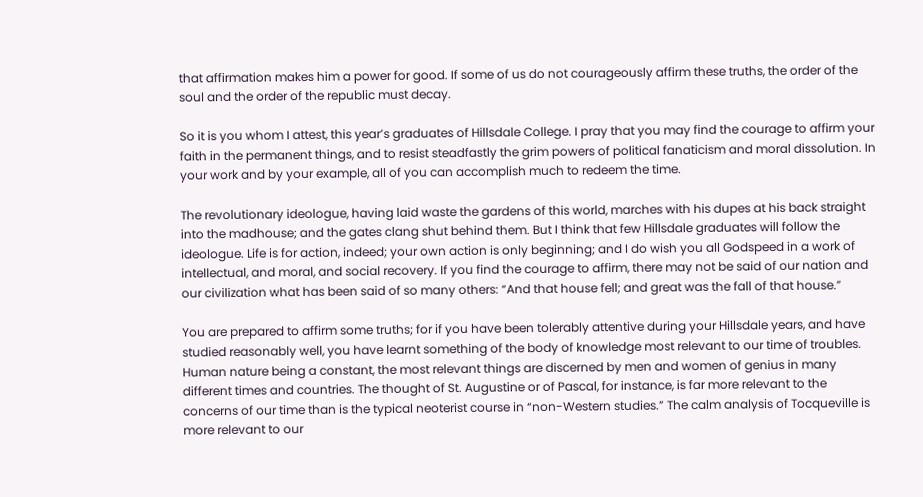that affirmation makes him a power for good. If some of us do not courageously affirm these truths, the order of the soul and the order of the republic must decay.

So it is you whom I attest, this year’s graduates of Hillsdale College. I pray that you may find the courage to affirm your faith in the permanent things, and to resist steadfastly the grim powers of political fanaticism and moral dissolution. In your work and by your example, all of you can accomplish much to redeem the time.

The revolutionary ideologue, having laid waste the gardens of this world, marches with his dupes at his back straight into the madhouse; and the gates clang shut behind them. But I think that few Hillsdale graduates will follow the ideologue. Life is for action, indeed; your own action is only beginning; and I do wish you all Godspeed in a work of intellectual, and moral, and social recovery. If you find the courage to affirm, there may not be said of our nation and our civilization what has been said of so many others: “And that house fell; and great was the fall of that house.”

You are prepared to affirm some truths; for if you have been tolerably attentive during your Hillsdale years, and have studied reasonably well, you have learnt something of the body of knowledge most relevant to our time of troubles. Human nature being a constant, the most relevant things are discerned by men and women of genius in many different times and countries. The thought of St. Augustine or of Pascal, for instance, is far more relevant to the concerns of our time than is the typical neoterist course in “non-Western studies.” The calm analysis of Tocqueville is more relevant to our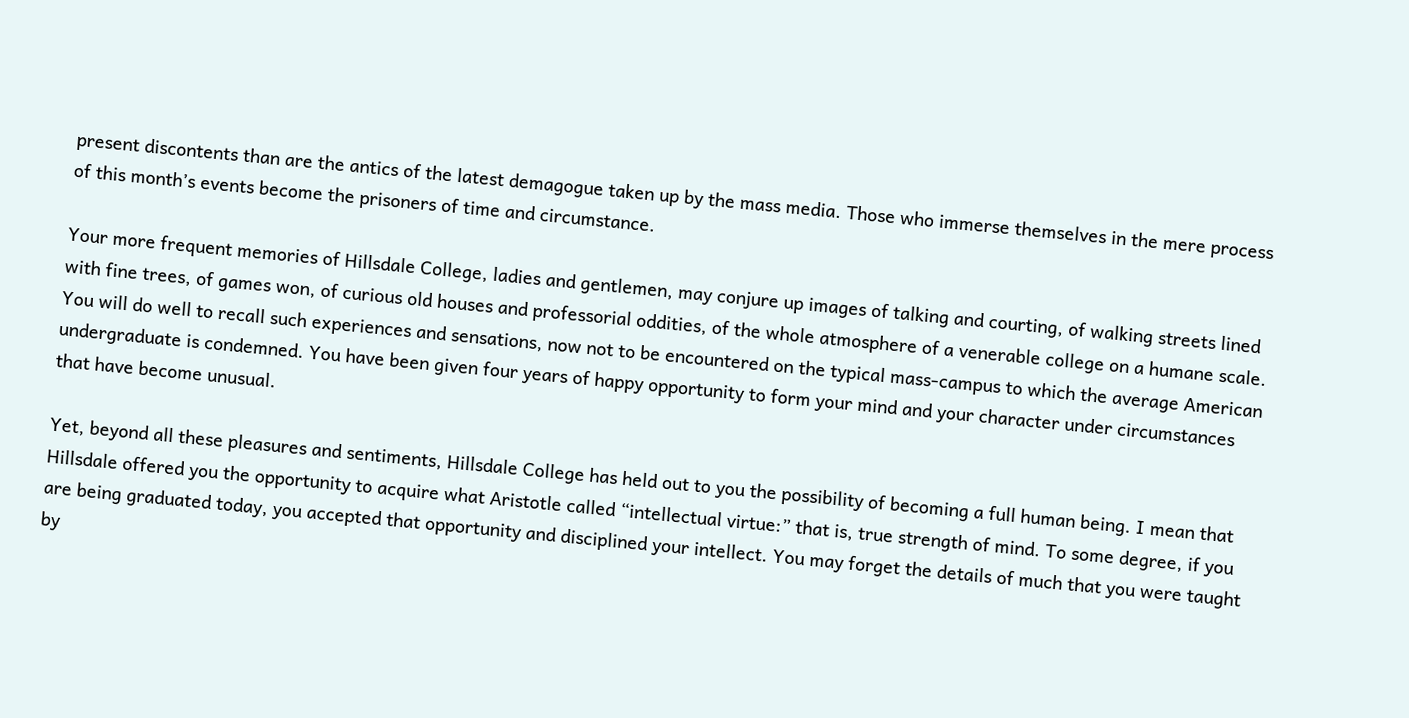present discontents than are the antics of the latest demagogue taken up by the mass media. Those who immerse themselves in the mere process of this month’s events become the prisoners of time and circumstance.

Your more frequent memories of Hillsdale College, ladies and gentlemen, may conjure up images of talking and courting, of walking streets lined with fine trees, of games won, of curious old houses and professorial oddities, of the whole atmosphere of a venerable college on a humane scale. You will do well to recall such experiences and sensations, now not to be encountered on the typical mass-campus to which the average American undergraduate is condemned. You have been given four years of happy opportunity to form your mind and your character under circumstances that have become unusual.

Yet, beyond all these pleasures and sentiments, Hillsdale College has held out to you the possibility of becoming a full human being. I mean that Hillsdale offered you the opportunity to acquire what Aristotle called “intellectual virtue:” that is, true strength of mind. To some degree, if you are being graduated today, you accepted that opportunity and disciplined your intellect. You may forget the details of much that you were taught by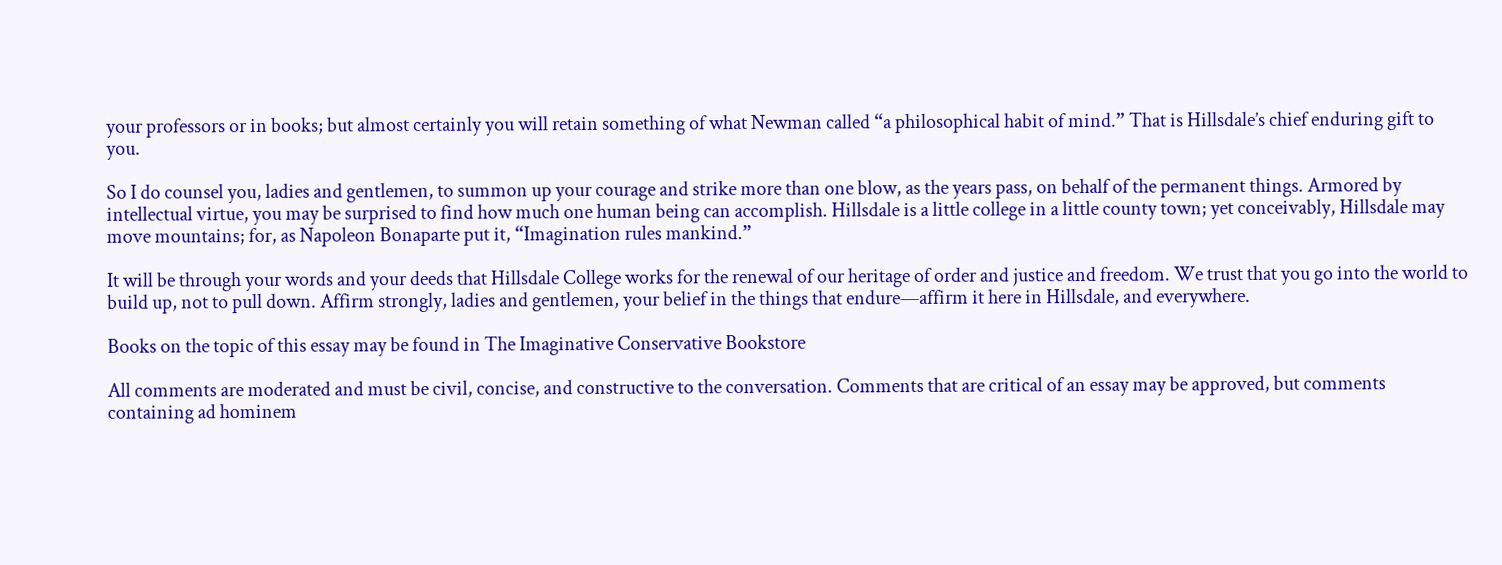your professors or in books; but almost certainly you will retain something of what Newman called “a philosophical habit of mind.” That is Hillsdale’s chief enduring gift to you.

So I do counsel you, ladies and gentlemen, to summon up your courage and strike more than one blow, as the years pass, on behalf of the permanent things. Armored by intellectual virtue, you may be surprised to find how much one human being can accomplish. Hillsdale is a little college in a little county town; yet conceivably, Hillsdale may move mountains; for, as Napoleon Bonaparte put it, “Imagination rules mankind.”

It will be through your words and your deeds that Hillsdale College works for the renewal of our heritage of order and justice and freedom. We trust that you go into the world to build up, not to pull down. Affirm strongly, ladies and gentlemen, your belief in the things that endure—affirm it here in Hillsdale, and everywhere.

Books on the topic of this essay may be found in The Imaginative Conservative Bookstore

All comments are moderated and must be civil, concise, and constructive to the conversation. Comments that are critical of an essay may be approved, but comments containing ad hominem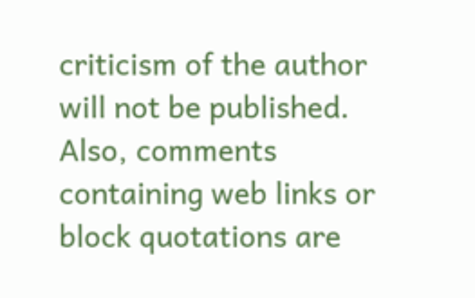criticism of the author will not be published. Also, comments containing web links or block quotations are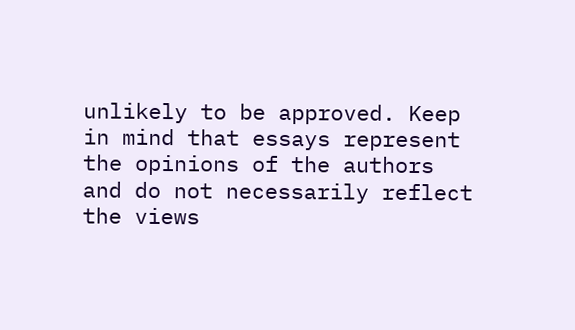unlikely to be approved. Keep in mind that essays represent the opinions of the authors and do not necessarily reflect the views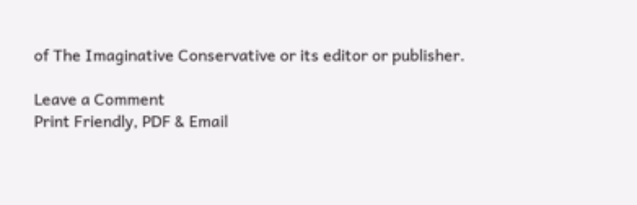of The Imaginative Conservative or its editor or publisher.

Leave a Comment
Print Friendly, PDF & Email